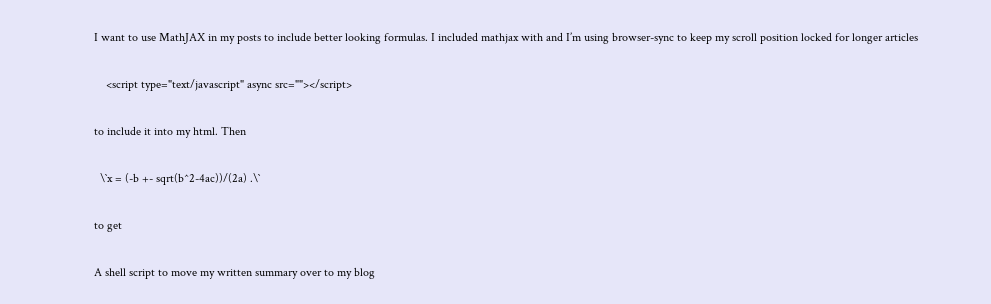I want to use MathJAX in my posts to include better looking formulas. I included mathjax with and I’m using browser-sync to keep my scroll position locked for longer articles

    <script type="text/javascript" async src=""></script>

to include it into my html. Then

  \`x = (-b +- sqrt(b^2-4ac))/(2a) .\`

to get

A shell script to move my written summary over to my blog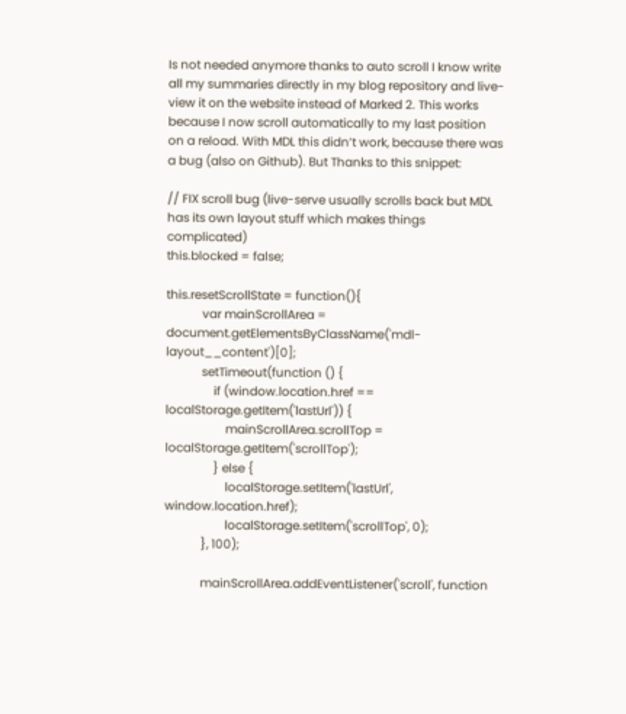Is not needed anymore thanks to auto scroll I know write all my summaries directly in my blog repository and live-view it on the website instead of Marked 2. This works because I now scroll automatically to my last position on a reload. With MDL this didn’t work, because there was a bug (also on Github). But Thanks to this snippet:

// FIX scroll bug (live-serve usually scrolls back but MDL has its own layout stuff which makes things complicated)
this.blocked = false;

this.resetScrollState = function(){
            var mainScrollArea = document.getElementsByClassName('mdl-layout__content')[0];
            setTimeout(function () {
                if (window.location.href == localStorage.getItem('lastUrl')) {
                    mainScrollArea.scrollTop = localStorage.getItem('scrollTop');
                } else {
                    localStorage.setItem('lastUrl', window.location.href);
                    localStorage.setItem('scrollTop', 0);
            }, 100);

            mainScrollArea.addEventListener('scroll', function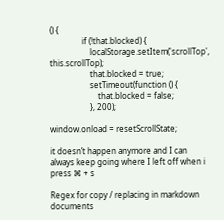() {
                if (!that.blocked) {
                    localStorage.setItem('scrollTop', this.scrollTop);
                    that.blocked = true;
                    setTimeout(function () {
                        that.blocked = false;
                    }, 200);

window.onload = resetScrollState;

it doesn’t happen anymore and I can always keep going where I left off when i press ⌘ + s

Regex for copy / replacing in markdown documents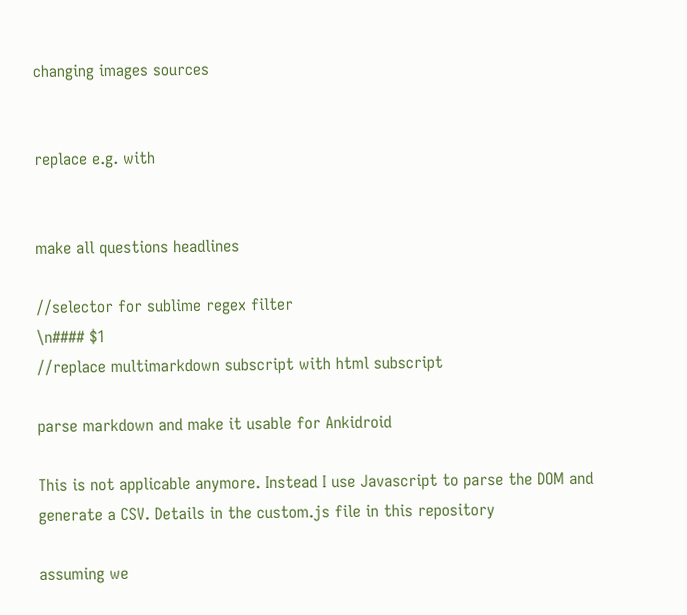changing images sources


replace e.g. with


make all questions headlines

//selector for sublime regex filter
\n#### $1
//replace multimarkdown subscript with html subscript

parse markdown and make it usable for Ankidroid

This is not applicable anymore. Instead I use Javascript to parse the DOM and generate a CSV. Details in the custom.js file in this repository

assuming we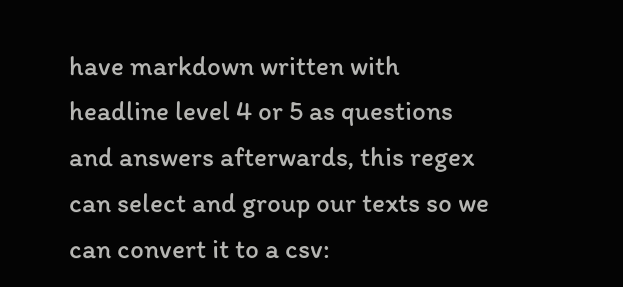have markdown written with headline level 4 or 5 as questions and answers afterwards, this regex can select and group our texts so we can convert it to a csv: